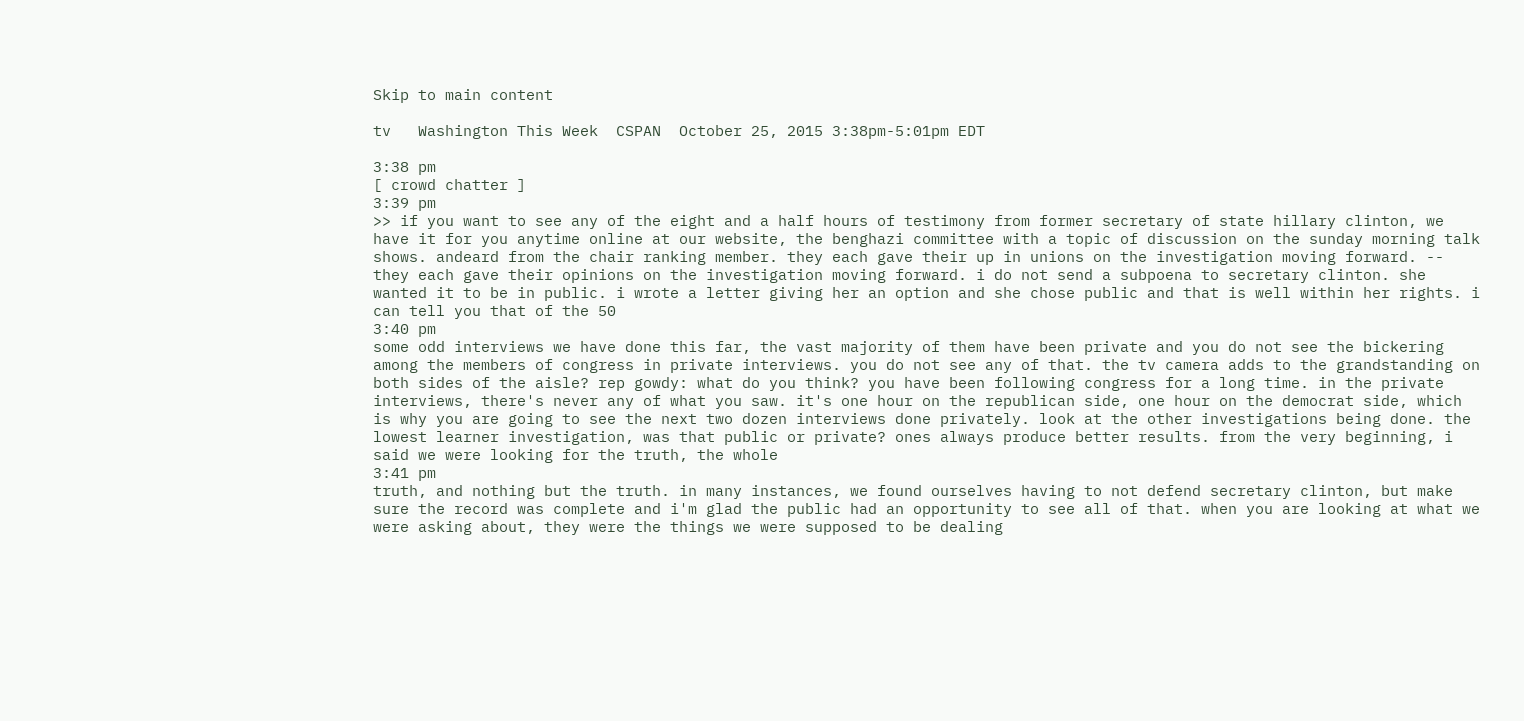Skip to main content

tv   Washington This Week  CSPAN  October 25, 2015 3:38pm-5:01pm EDT

3:38 pm
[ crowd chatter ]
3:39 pm
>> if you want to see any of the eight and a half hours of testimony from former secretary of state hillary clinton, we have it for you anytime online at our website, the benghazi committee with a topic of discussion on the sunday morning talk shows. andeard from the chair ranking member. they each gave their up in unions on the investigation moving forward. -- they each gave their opinions on the investigation moving forward. i do not send a subpoena to secretary clinton. she wanted it to be in public. i wrote a letter giving her an option and she chose public and that is well within her rights. i can tell you that of the 50
3:40 pm
some odd interviews we have done this far, the vast majority of them have been private and you do not see the bickering among the members of congress in private interviews. you do not see any of that. the tv camera adds to the grandstanding on both sides of the aisle? rep gowdy: what do you think? you have been following congress for a long time. in the private interviews, there's never any of what you saw. it's one hour on the republican side, one hour on the democrat side, which is why you are going to see the next two dozen interviews done privately. look at the other investigations being done. the lowest learner investigation, was that public or private? ones always produce better results. from the very beginning, i said we were looking for the truth, the whole
3:41 pm
truth, and nothing but the truth. in many instances, we found ourselves having to not defend secretary clinton, but make sure the record was complete and i'm glad the public had an opportunity to see all of that. when you are looking at what we were asking about, they were the things we were supposed to be dealing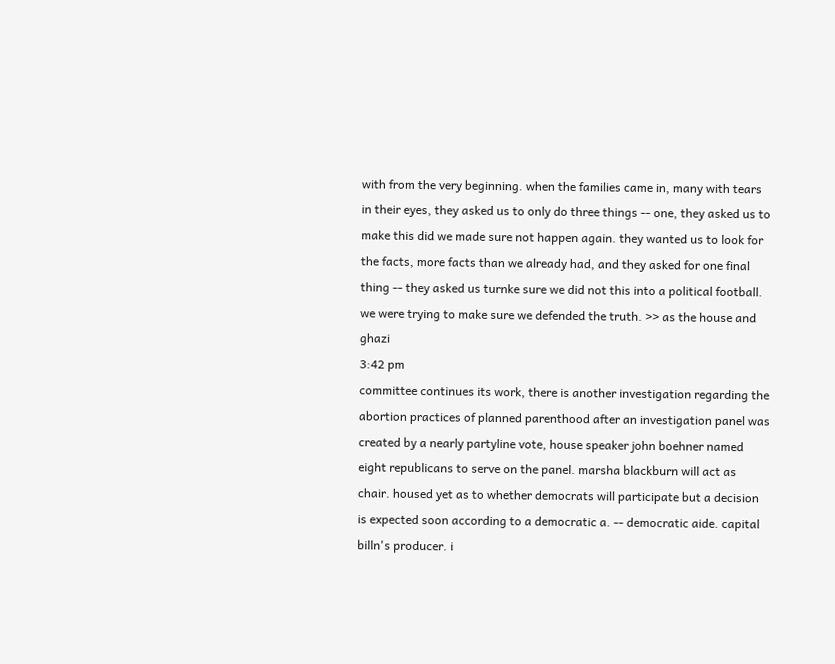with from the very beginning. when the families came in, many with tears in their eyes, they asked us to only do three things -- one, they asked us to make this did we made sure not happen again. they wanted us to look for the facts, more facts than we already had, and they asked for one final thing -- they asked us turnke sure we did not this into a political football. we were trying to make sure we defended the truth. >> as the house and ghazi
3:42 pm
committee continues its work, there is another investigation regarding the abortion practices of planned parenthood after an investigation panel was created by a nearly partyline vote, house speaker john boehner named eight republicans to serve on the panel. marsha blackburn will act as chair. housed yet as to whether democrats will participate but a decision is expected soon according to a democratic a. -- democratic aide. capital billn's producer. i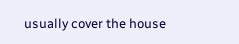usually cover the house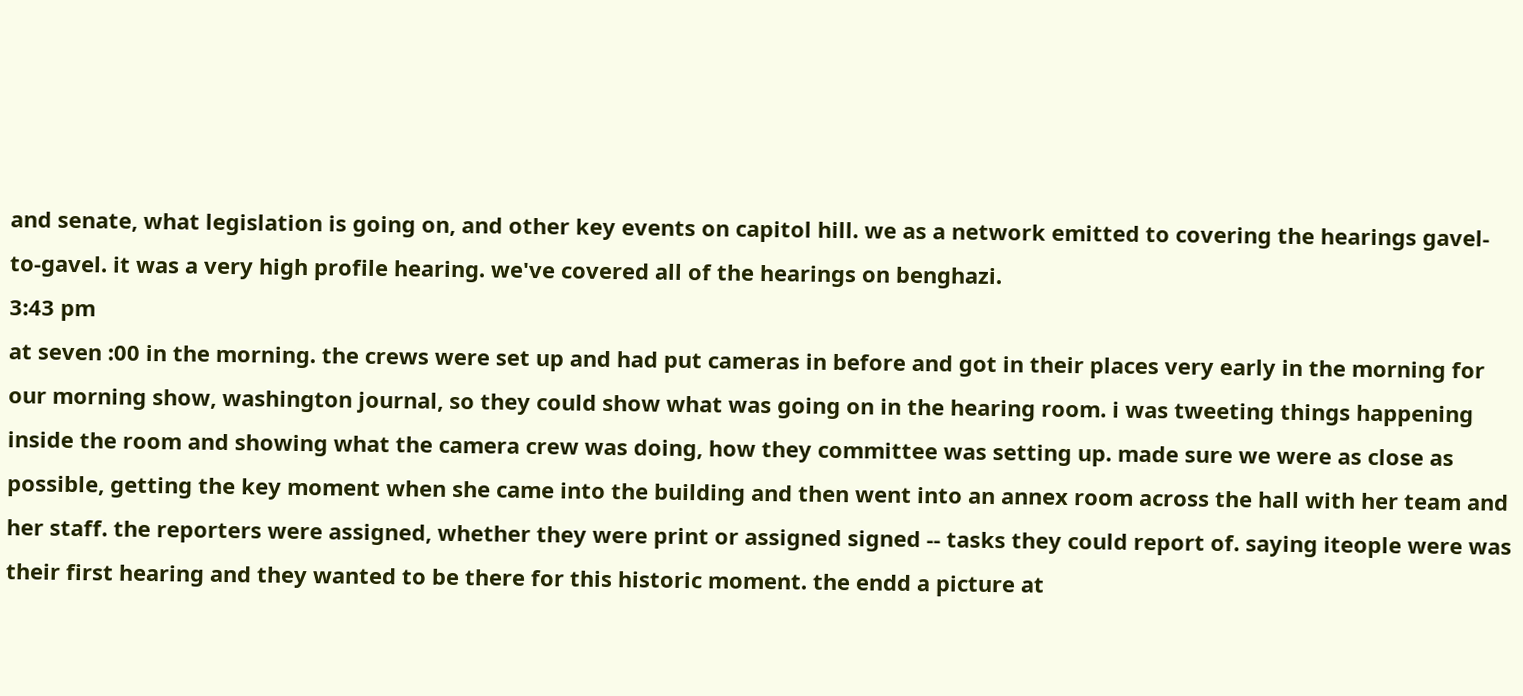and senate, what legislation is going on, and other key events on capitol hill. we as a network emitted to covering the hearings gavel-to-gavel. it was a very high profile hearing. we've covered all of the hearings on benghazi.
3:43 pm
at seven :00 in the morning. the crews were set up and had put cameras in before and got in their places very early in the morning for our morning show, washington journal, so they could show what was going on in the hearing room. i was tweeting things happening inside the room and showing what the camera crew was doing, how they committee was setting up. made sure we were as close as possible, getting the key moment when she came into the building and then went into an annex room across the hall with her team and her staff. the reporters were assigned, whether they were print or assigned signed -- tasks they could report of. saying iteople were was their first hearing and they wanted to be there for this historic moment. the endd a picture at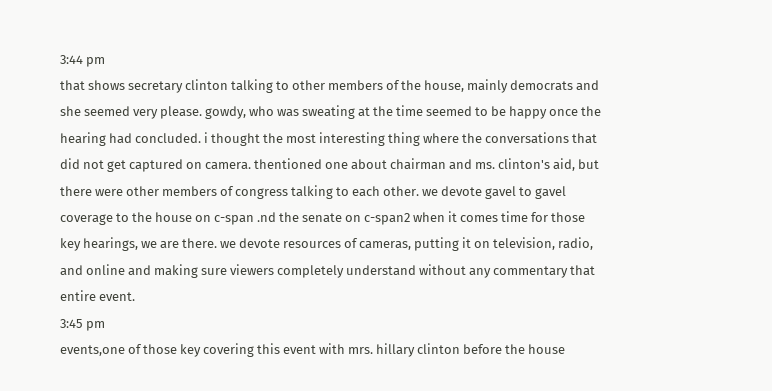3:44 pm
that shows secretary clinton talking to other members of the house, mainly democrats and she seemed very please. gowdy, who was sweating at the time seemed to be happy once the hearing had concluded. i thought the most interesting thing where the conversations that did not get captured on camera. thentioned one about chairman and ms. clinton's aid, but there were other members of congress talking to each other. we devote gavel to gavel coverage to the house on c-span .nd the senate on c-span2 when it comes time for those key hearings, we are there. we devote resources of cameras, putting it on television, radio, and online and making sure viewers completely understand without any commentary that entire event.
3:45 pm
events,one of those key covering this event with mrs. hillary clinton before the house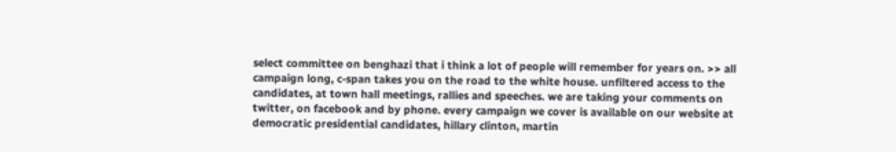select committee on benghazi that i think a lot of people will remember for years on. >> all campaign long, c-span takes you on the road to the white house. unfiltered access to the candidates, at town hall meetings, rallies and speeches. we are taking your comments on twitter, on facebook and by phone. every campaign we cover is available on our website at democratic presidential candidates, hillary clinton, martin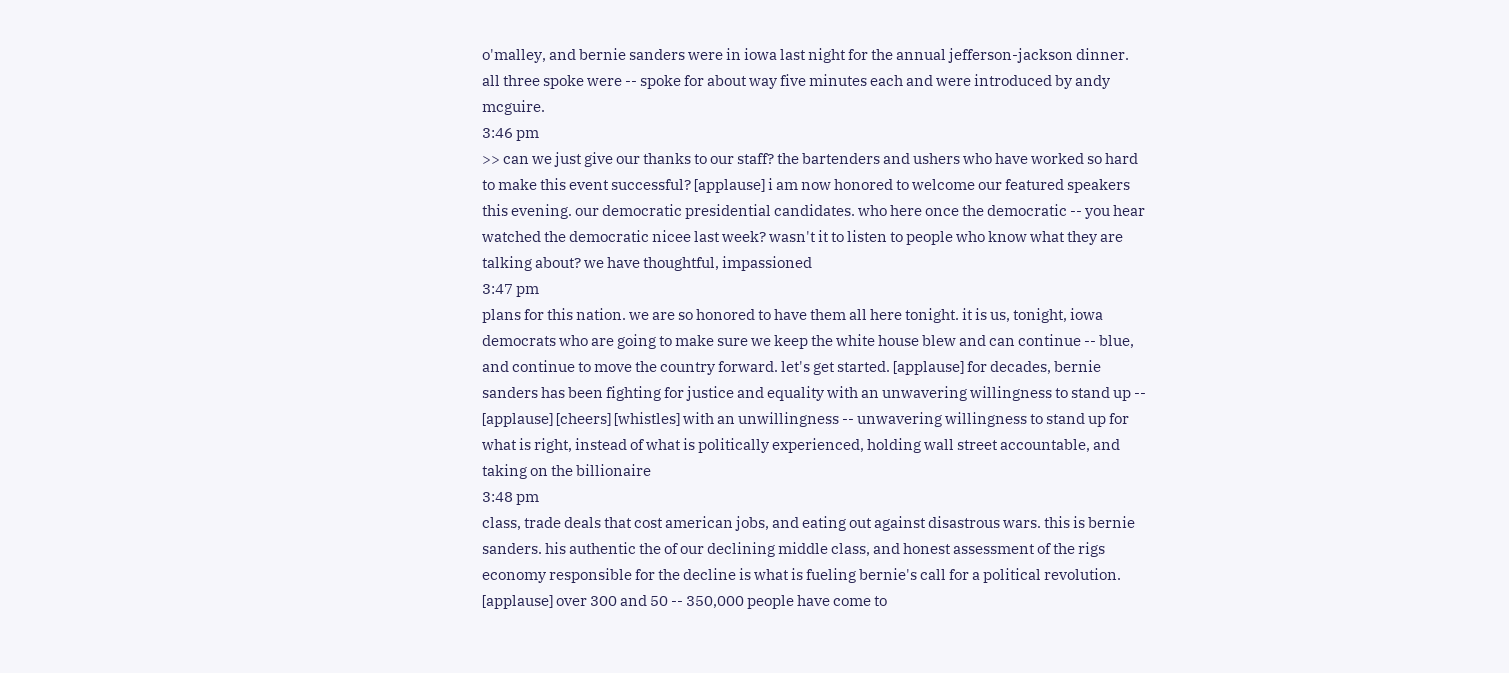o'malley, and bernie sanders were in iowa last night for the annual jefferson-jackson dinner. all three spoke were -- spoke for about way five minutes each and were introduced by andy mcguire.
3:46 pm
>> can we just give our thanks to our staff? the bartenders and ushers who have worked so hard to make this event successful? [applause] i am now honored to welcome our featured speakers this evening. our democratic presidential candidates. who here once the democratic -- you hear watched the democratic nicee last week? wasn't it to listen to people who know what they are talking about? we have thoughtful, impassioned
3:47 pm
plans for this nation. we are so honored to have them all here tonight. it is us, tonight, iowa democrats who are going to make sure we keep the white house blew and can continue -- blue, and continue to move the country forward. let's get started. [applause] for decades, bernie sanders has been fighting for justice and equality with an unwavering willingness to stand up -- [applause] [cheers] [whistles] with an unwillingness -- unwavering willingness to stand up for what is right, instead of what is politically experienced, holding wall street accountable, and taking on the billionaire
3:48 pm
class, trade deals that cost american jobs, and eating out against disastrous wars. this is bernie sanders. his authentic the of our declining middle class, and honest assessment of the rigs economy responsible for the decline is what is fueling bernie's call for a political revolution. [applause] over 300 and 50 -- 350,000 people have come to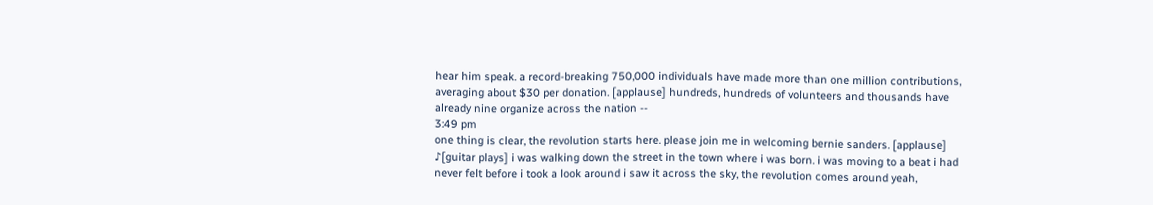hear him speak. a record-breaking 750,000 individuals have made more than one million contributions, averaging about $30 per donation. [applause] hundreds, hundreds of volunteers and thousands have already nine organize across the nation --
3:49 pm
one thing is clear, the revolution starts here. please join me in welcoming bernie sanders. [applause] ♪[guitar plays] i was walking down the street in the town where i was born. i was moving to a beat i had never felt before i took a look around i saw it across the sky, the revolution comes around yeah,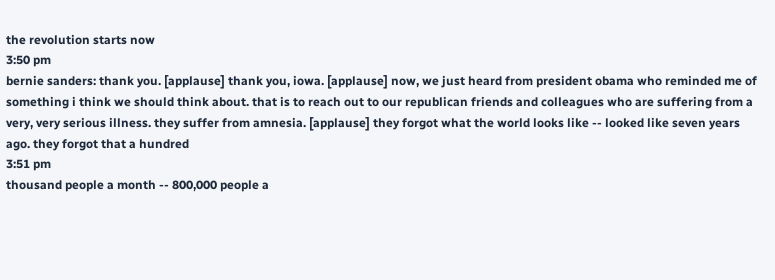the revolution starts now
3:50 pm
bernie sanders: thank you. [applause] thank you, iowa. [applause] now, we just heard from president obama who reminded me of something i think we should think about. that is to reach out to our republican friends and colleagues who are suffering from a very, very serious illness. they suffer from amnesia. [applause] they forgot what the world looks like -- looked like seven years ago. they forgot that a hundred
3:51 pm
thousand people a month -- 800,000 people a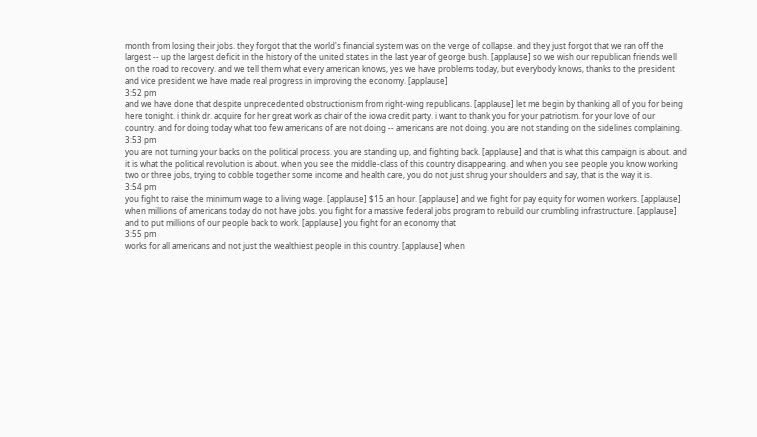month from losing their jobs. they forgot that the world's financial system was on the verge of collapse. and they just forgot that we ran off the largest -- up the largest deficit in the history of the united states in the last year of george bush. [applause] so we wish our republican friends well on the road to recovery. and we tell them what every american knows, yes we have problems today, but everybody knows, thanks to the president and vice president we have made real progress in improving the economy. [applause]
3:52 pm
and we have done that despite unprecedented obstructionism from right-wing republicans. [applause] let me begin by thanking all of you for being here tonight. i think dr. acquire for her great work as chair of the iowa credit party. i want to thank you for your patriotism. for your love of our country. and for doing today what too few americans of are not doing -- americans are not doing. you are not standing on the sidelines complaining.
3:53 pm
you are not turning your backs on the political process. you are standing up, and fighting back. [applause] and that is what this campaign is about. and it is what the political revolution is about. when you see the middle-class of this country disappearing. and when you see people you know working two or three jobs, trying to cobble together some income and health care, you do not just shrug your shoulders and say, that is the way it is.
3:54 pm
you fight to raise the minimum wage to a living wage. [applause] $15 an hour. [applause] and we fight for pay equity for women workers. [applause] when millions of americans today do not have jobs. you fight for a massive federal jobs program to rebuild our crumbling infrastructure. [applause] and to put millions of our people back to work. [applause] you fight for an economy that
3:55 pm
works for all americans and not just the wealthiest people in this country. [applause] when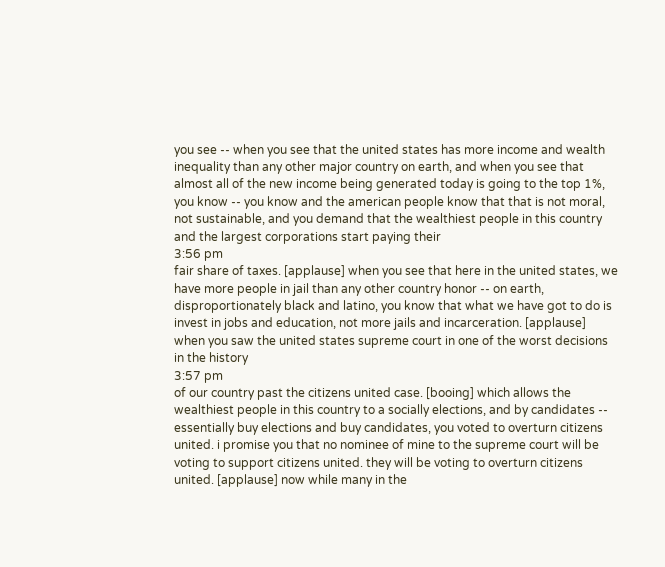you see -- when you see that the united states has more income and wealth inequality than any other major country on earth, and when you see that almost all of the new income being generated today is going to the top 1%, you know -- you know and the american people know that that is not moral, not sustainable, and you demand that the wealthiest people in this country and the largest corporations start paying their
3:56 pm
fair share of taxes. [applause] when you see that here in the united states, we have more people in jail than any other country honor -- on earth, disproportionately black and latino, you know that what we have got to do is invest in jobs and education, not more jails and incarceration. [applause] when you saw the united states supreme court in one of the worst decisions in the history
3:57 pm
of our country past the citizens united case. [booing] which allows the wealthiest people in this country to a socially elections, and by candidates -- essentially buy elections and buy candidates, you voted to overturn citizens united. i promise you that no nominee of mine to the supreme court will be voting to support citizens united. they will be voting to overturn citizens united. [applause] now while many in the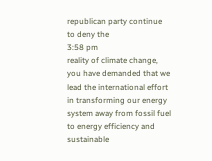republican party continue to deny the
3:58 pm
reality of climate change, you have demanded that we lead the international effort in transforming our energy system away from fossil fuel to energy efficiency and sustainable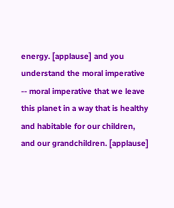energy. [applause] and you understand the moral imperative -- moral imperative that we leave this planet in a way that is healthy and habitable for our children, and our grandchildren. [applause]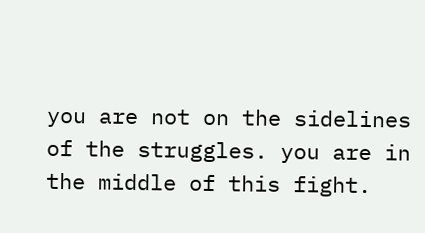you are not on the sidelines of the struggles. you are in the middle of this fight.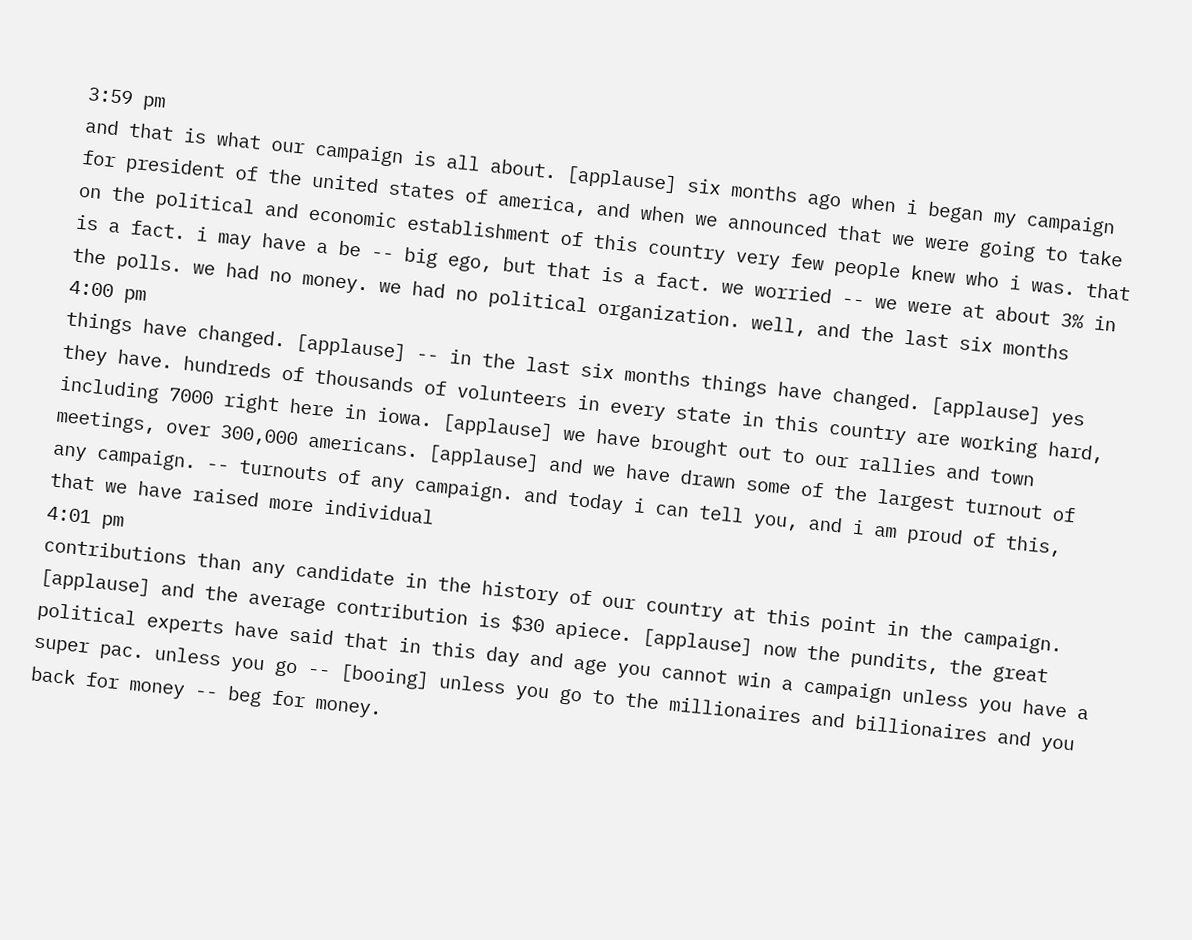3:59 pm
and that is what our campaign is all about. [applause] six months ago when i began my campaign for president of the united states of america, and when we announced that we were going to take on the political and economic establishment of this country very few people knew who i was. that is a fact. i may have a be -- big ego, but that is a fact. we worried -- we were at about 3% in the polls. we had no money. we had no political organization. well, and the last six months
4:00 pm
things have changed. [applause] -- in the last six months things have changed. [applause] yes they have. hundreds of thousands of volunteers in every state in this country are working hard, including 7000 right here in iowa. [applause] we have brought out to our rallies and town meetings, over 300,000 americans. [applause] and we have drawn some of the largest turnout of any campaign. -- turnouts of any campaign. and today i can tell you, and i am proud of this, that we have raised more individual
4:01 pm
contributions than any candidate in the history of our country at this point in the campaign. [applause] and the average contribution is $30 apiece. [applause] now the pundits, the great political experts have said that in this day and age you cannot win a campaign unless you have a super pac. unless you go -- [booing] unless you go to the millionaires and billionaires and you back for money -- beg for money.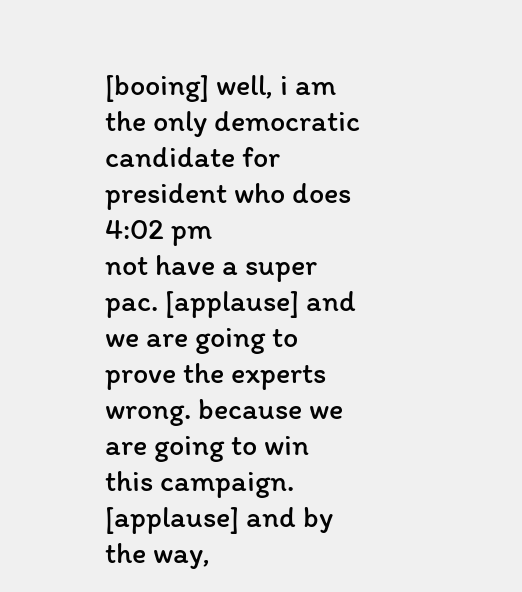[booing] well, i am the only democratic candidate for president who does
4:02 pm
not have a super pac. [applause] and we are going to prove the experts wrong. because we are going to win this campaign. [applause] and by the way,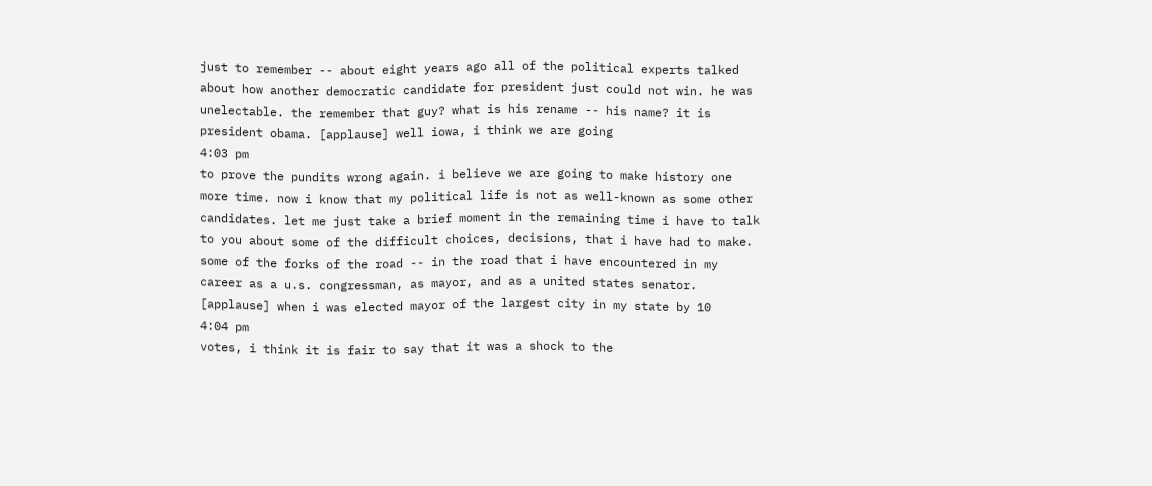just to remember -- about eight years ago all of the political experts talked about how another democratic candidate for president just could not win. he was unelectable. the remember that guy? what is his rename -- his name? it is president obama. [applause] well iowa, i think we are going
4:03 pm
to prove the pundits wrong again. i believe we are going to make history one more time. now i know that my political life is not as well-known as some other candidates. let me just take a brief moment in the remaining time i have to talk to you about some of the difficult choices, decisions, that i have had to make. some of the forks of the road -- in the road that i have encountered in my career as a u.s. congressman, as mayor, and as a united states senator. [applause] when i was elected mayor of the largest city in my state by 10
4:04 pm
votes, i think it is fair to say that it was a shock to the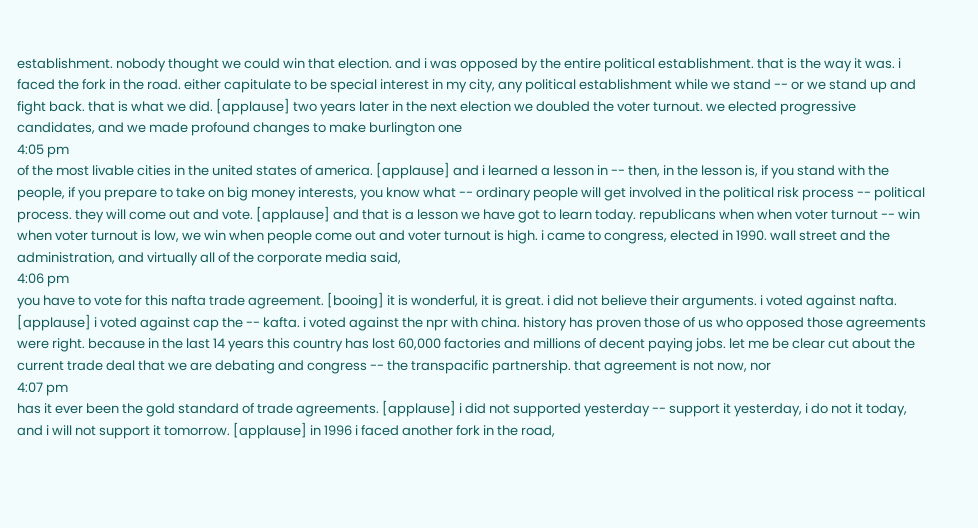establishment. nobody thought we could win that election. and i was opposed by the entire political establishment. that is the way it was. i faced the fork in the road. either capitulate to be special interest in my city, any political establishment while we stand -- or we stand up and fight back. that is what we did. [applause] two years later in the next election we doubled the voter turnout. we elected progressive candidates, and we made profound changes to make burlington one
4:05 pm
of the most livable cities in the united states of america. [applause] and i learned a lesson in -- then, in the lesson is, if you stand with the people, if you prepare to take on big money interests, you know what -- ordinary people will get involved in the political risk process -- political process. they will come out and vote. [applause] and that is a lesson we have got to learn today. republicans when when voter turnout -- win when voter turnout is low, we win when people come out and voter turnout is high. i came to congress, elected in 1990. wall street and the administration, and virtually all of the corporate media said,
4:06 pm
you have to vote for this nafta trade agreement. [booing] it is wonderful, it is great. i did not believe their arguments. i voted against nafta. [applause] i voted against cap the -- kafta. i voted against the npr with china. history has proven those of us who opposed those agreements were right. because in the last 14 years this country has lost 60,000 factories and millions of decent paying jobs. let me be clear cut about the current trade deal that we are debating and congress -- the transpacific partnership. that agreement is not now, nor
4:07 pm
has it ever been the gold standard of trade agreements. [applause] i did not supported yesterday -- support it yesterday, i do not it today, and i will not support it tomorrow. [applause] in 1996 i faced another fork in the road,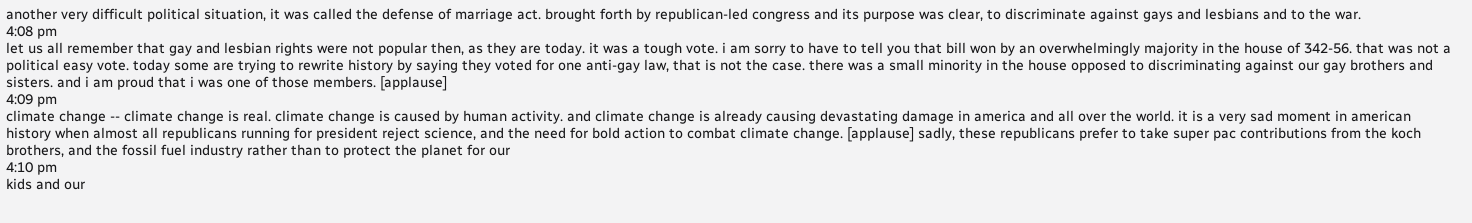another very difficult political situation, it was called the defense of marriage act. brought forth by republican-led congress and its purpose was clear, to discriminate against gays and lesbians and to the war.
4:08 pm
let us all remember that gay and lesbian rights were not popular then, as they are today. it was a tough vote. i am sorry to have to tell you that bill won by an overwhelmingly majority in the house of 342-56. that was not a political easy vote. today some are trying to rewrite history by saying they voted for one anti-gay law, that is not the case. there was a small minority in the house opposed to discriminating against our gay brothers and sisters. and i am proud that i was one of those members. [applause]
4:09 pm
climate change -- climate change is real. climate change is caused by human activity. and climate change is already causing devastating damage in america and all over the world. it is a very sad moment in american history when almost all republicans running for president reject science, and the need for bold action to combat climate change. [applause] sadly, these republicans prefer to take super pac contributions from the koch brothers, and the fossil fuel industry rather than to protect the planet for our
4:10 pm
kids and our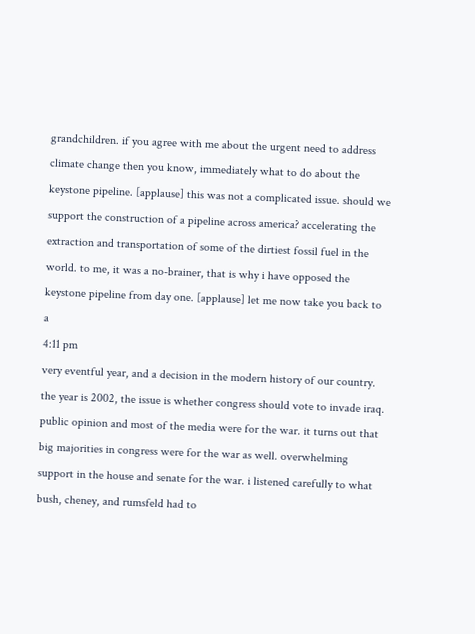grandchildren. if you agree with me about the urgent need to address climate change then you know, immediately what to do about the keystone pipeline. [applause] this was not a complicated issue. should we support the construction of a pipeline across america? accelerating the extraction and transportation of some of the dirtiest fossil fuel in the world. to me, it was a no-brainer, that is why i have opposed the keystone pipeline from day one. [applause] let me now take you back to a
4:11 pm
very eventful year, and a decision in the modern history of our country. the year is 2002, the issue is whether congress should vote to invade iraq. public opinion and most of the media were for the war. it turns out that big majorities in congress were for the war as well. overwhelming support in the house and senate for the war. i listened carefully to what bush, cheney, and rumsfeld had to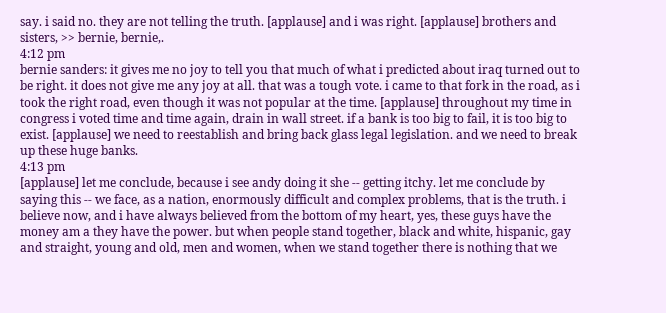say. i said no. they are not telling the truth. [applause] and i was right. [applause] brothers and sisters, >> bernie, bernie,.
4:12 pm
bernie sanders: it gives me no joy to tell you that much of what i predicted about iraq turned out to be right. it does not give me any joy at all. that was a tough vote. i came to that fork in the road, as i took the right road, even though it was not popular at the time. [applause] throughout my time in congress i voted time and time again, drain in wall street. if a bank is too big to fail, it is too big to exist. [applause] we need to reestablish and bring back glass legal legislation. and we need to break up these huge banks.
4:13 pm
[applause] let me conclude, because i see andy doing it she -- getting itchy. let me conclude by saying this -- we face, as a nation, enormously difficult and complex problems, that is the truth. i believe now, and i have always believed from the bottom of my heart, yes, these guys have the money am a they have the power. but when people stand together, black and white, hispanic, gay and straight, young and old, men and women, when we stand together there is nothing that we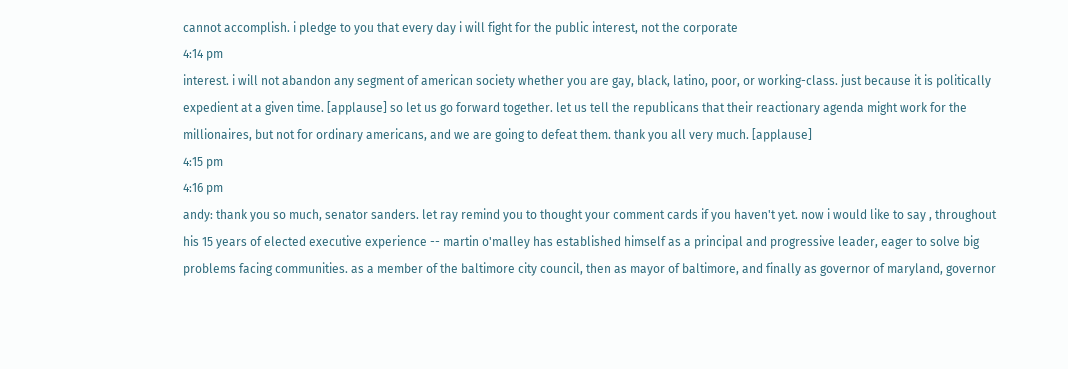cannot accomplish. i pledge to you that every day i will fight for the public interest, not the corporate
4:14 pm
interest. i will not abandon any segment of american society whether you are gay, black, latino, poor, or working-class. just because it is politically expedient at a given time. [applause] so let us go forward together. let us tell the republicans that their reactionary agenda might work for the millionaires, but not for ordinary americans, and we are going to defeat them. thank you all very much. [applause]
4:15 pm
4:16 pm
andy: thank you so much, senator sanders. let ray remind you to thought your comment cards if you haven't yet. now i would like to say , throughout his 15 years of elected executive experience -- martin o'malley has established himself as a principal and progressive leader, eager to solve big problems facing communities. as a member of the baltimore city council, then as mayor of baltimore, and finally as governor of maryland, governor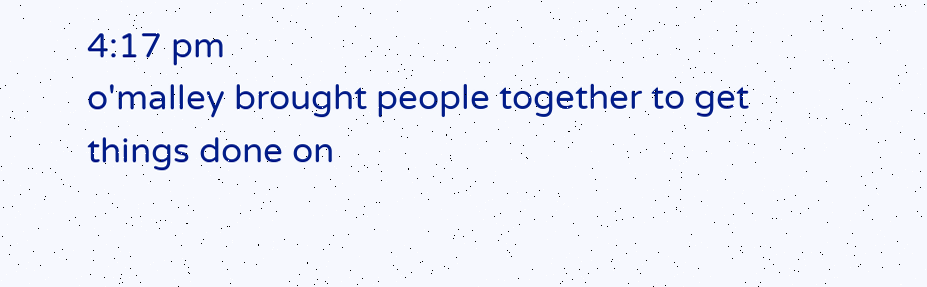4:17 pm
o'malley brought people together to get things done on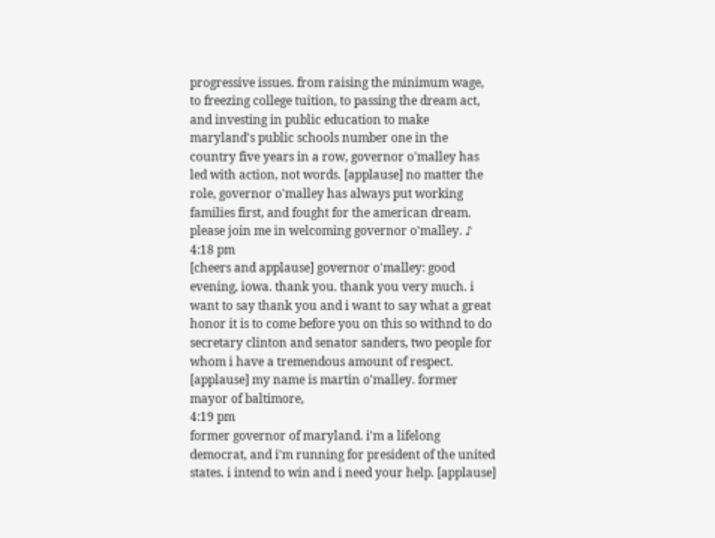progressive issues. from raising the minimum wage, to freezing college tuition, to passing the dream act, and investing in public education to make maryland's public schools number one in the country five years in a row, governor o'malley has led with action, not words. [applause] no matter the role, governor o'malley has always put working families first, and fought for the american dream. please join me in welcoming governor o'malley. ♪
4:18 pm
[cheers and applause] governor o'malley: good evening, iowa. thank you. thank you very much. i want to say thank you and i want to say what a great honor it is to come before you on this so withnd to do secretary clinton and senator sanders, two people for whom i have a tremendous amount of respect. [applause] my name is martin o'malley. former mayor of baltimore,
4:19 pm
former governor of maryland. i'm a lifelong democrat, and i'm running for president of the united states. i intend to win and i need your help. [applause]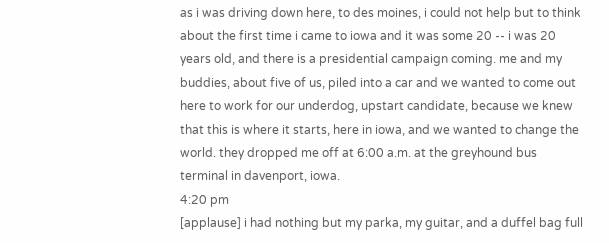as i was driving down here, to des moines, i could not help but to think about the first time i came to iowa and it was some 20 -- i was 20 years old, and there is a presidential campaign coming. me and my buddies, about five of us, piled into a car and we wanted to come out here to work for our underdog, upstart candidate, because we knew that this is where it starts, here in iowa, and we wanted to change the world. they dropped me off at 6:00 a.m. at the greyhound bus terminal in davenport, iowa.
4:20 pm
[applause] i had nothing but my parka, my guitar, and a duffel bag full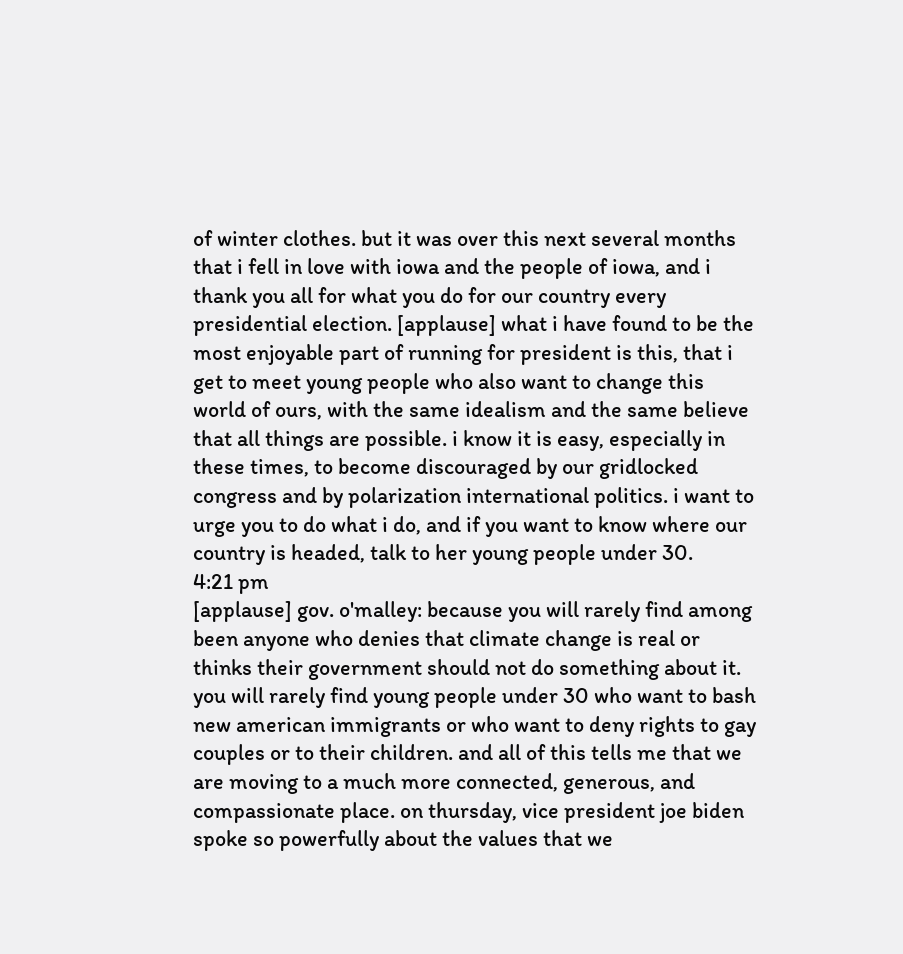of winter clothes. but it was over this next several months that i fell in love with iowa and the people of iowa, and i thank you all for what you do for our country every presidential election. [applause] what i have found to be the most enjoyable part of running for president is this, that i get to meet young people who also want to change this world of ours, with the same idealism and the same believe that all things are possible. i know it is easy, especially in these times, to become discouraged by our gridlocked congress and by polarization international politics. i want to urge you to do what i do, and if you want to know where our country is headed, talk to her young people under 30.
4:21 pm
[applause] gov. o'malley: because you will rarely find among been anyone who denies that climate change is real or thinks their government should not do something about it. you will rarely find young people under 30 who want to bash new american immigrants or who want to deny rights to gay couples or to their children. and all of this tells me that we are moving to a much more connected, generous, and compassionate place. on thursday, vice president joe biden spoke so powerfully about the values that we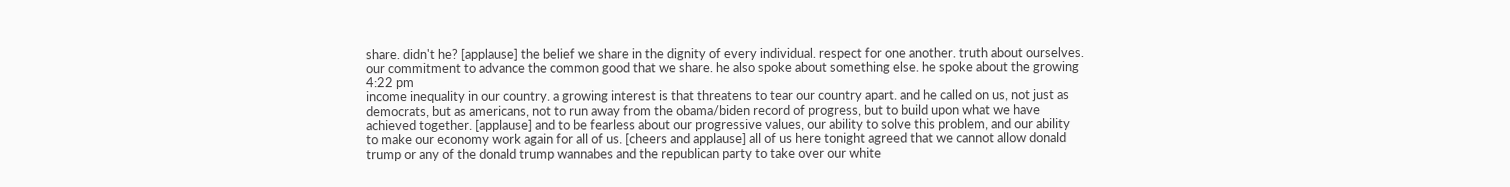share. didn't he? [applause] the belief we share in the dignity of every individual. respect for one another. truth about ourselves. our commitment to advance the common good that we share. he also spoke about something else. he spoke about the growing
4:22 pm
income inequality in our country. a growing interest is that threatens to tear our country apart. and he called on us, not just as democrats, but as americans, not to run away from the obama/biden record of progress, but to build upon what we have achieved together. [applause] and to be fearless about our progressive values, our ability to solve this problem, and our ability to make our economy work again for all of us. [cheers and applause] all of us here tonight agreed that we cannot allow donald trump or any of the donald trump wannabes and the republican party to take over our white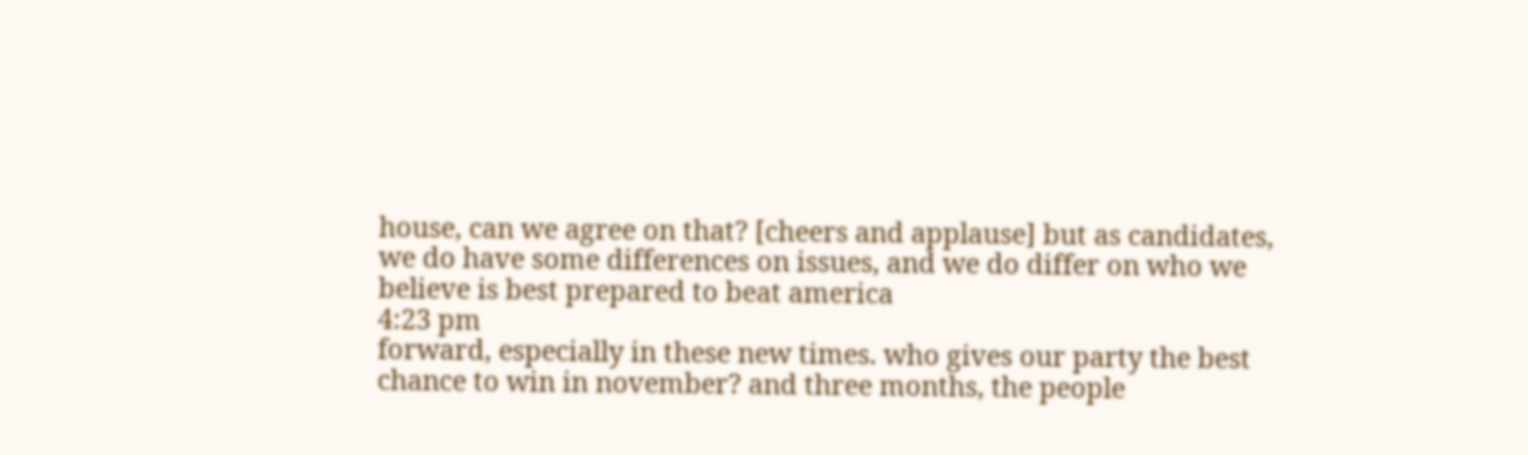house, can we agree on that? [cheers and applause] but as candidates, we do have some differences on issues, and we do differ on who we believe is best prepared to beat america
4:23 pm
forward, especially in these new times. who gives our party the best chance to win in november? and three months, the people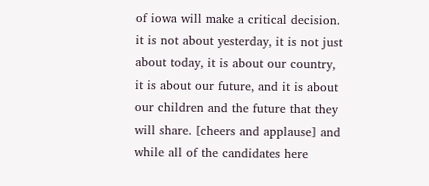of iowa will make a critical decision. it is not about yesterday, it is not just about today, it is about our country, it is about our future, and it is about our children and the future that they will share. [cheers and applause] and while all of the candidates here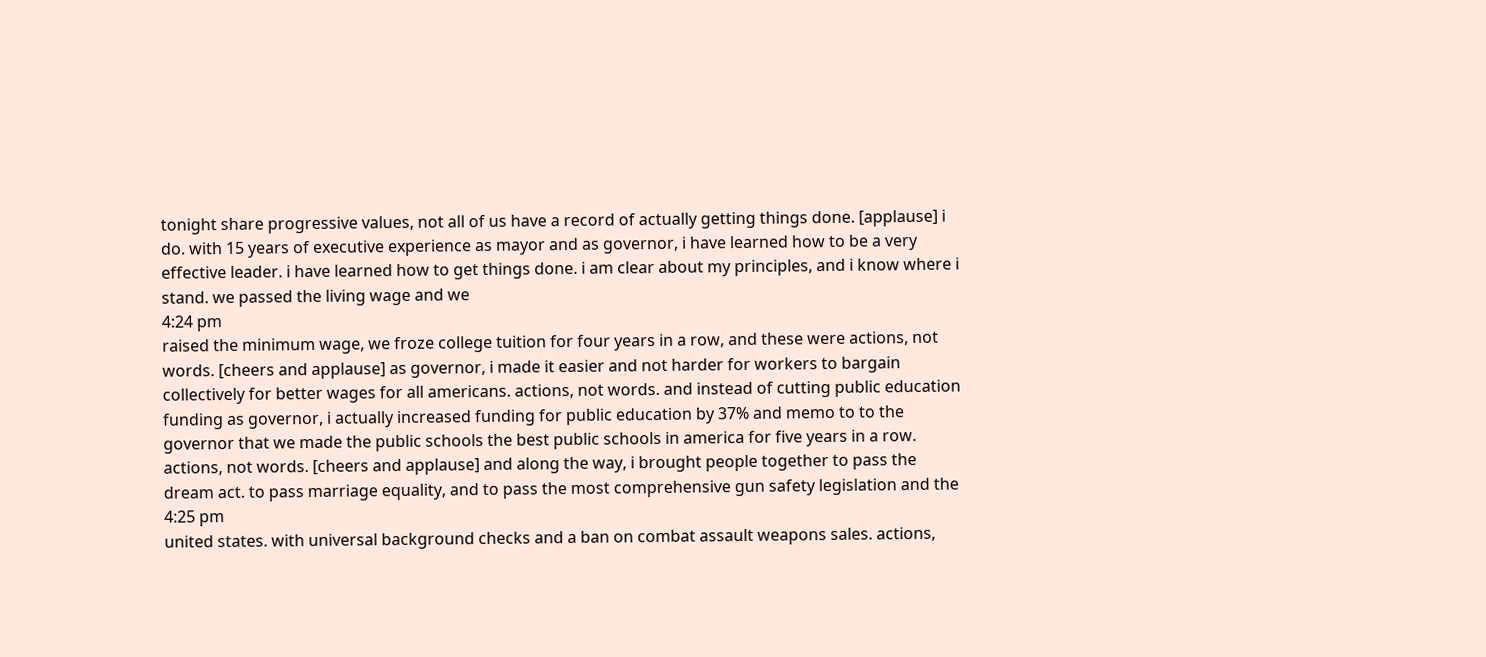tonight share progressive values, not all of us have a record of actually getting things done. [applause] i do. with 15 years of executive experience as mayor and as governor, i have learned how to be a very effective leader. i have learned how to get things done. i am clear about my principles, and i know where i stand. we passed the living wage and we
4:24 pm
raised the minimum wage, we froze college tuition for four years in a row, and these were actions, not words. [cheers and applause] as governor, i made it easier and not harder for workers to bargain collectively for better wages for all americans. actions, not words. and instead of cutting public education funding as governor, i actually increased funding for public education by 37% and memo to to the governor that we made the public schools the best public schools in america for five years in a row. actions, not words. [cheers and applause] and along the way, i brought people together to pass the dream act. to pass marriage equality, and to pass the most comprehensive gun safety legislation and the
4:25 pm
united states. with universal background checks and a ban on combat assault weapons sales. actions,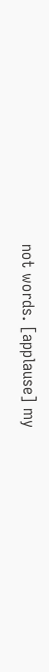not words. [applause] my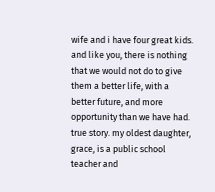wife and i have four great kids. and like you, there is nothing that we would not do to give them a better life, with a better future, and more opportunity than we have had. true story. my oldest daughter, grace, is a public school teacher and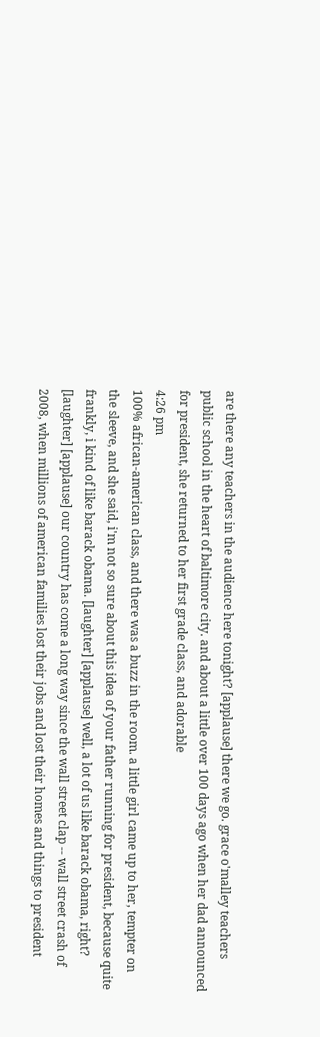are there any teachers in the audience here tonight? [applause] there we go. grace o'malley teachers public school in the heart of baltimore city. and about a little over 100 days ago when her dad announced for president, she returned to her first grade class, and adorable
4:26 pm
100% african-american class, and there was a buzz in the room. a little girl came up to her, tempter on the sleeve, and she said, i'm not so sure about this idea of your father running for president, because quite frankly, i kind of like barack obama. [laughter] [applause] well, a lot of us like barack obama, right? [laughter] [applause] our country has come a long way since the wall street clap -- wall street crash of 2008, when millions of american families lost their jobs and lost their homes and things to president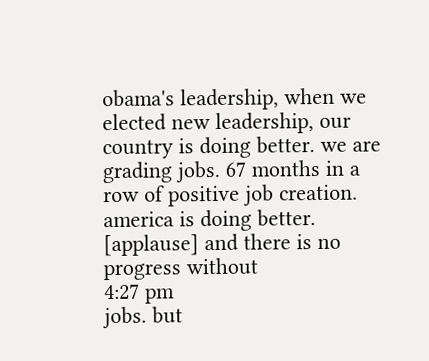obama's leadership, when we elected new leadership, our country is doing better. we are grading jobs. 67 months in a row of positive job creation. america is doing better. [applause] and there is no progress without
4:27 pm
jobs. but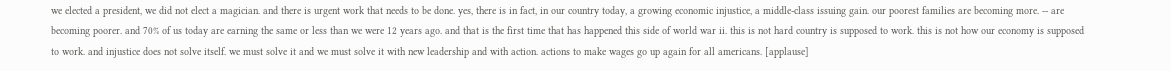we elected a president, we did not elect a magician. and there is urgent work that needs to be done. yes, there is in fact, in our country today, a growing economic injustice, a middle-class issuing gain. our poorest families are becoming more. -- are becoming poorer. and 70% of us today are earning the same or less than we were 12 years ago. and that is the first time that has happened this side of world war ii. this is not hard country is supposed to work. this is not how our economy is supposed to work. and injustice does not solve itself. we must solve it and we must solve it with new leadership and with action. actions to make wages go up again for all americans. [applause]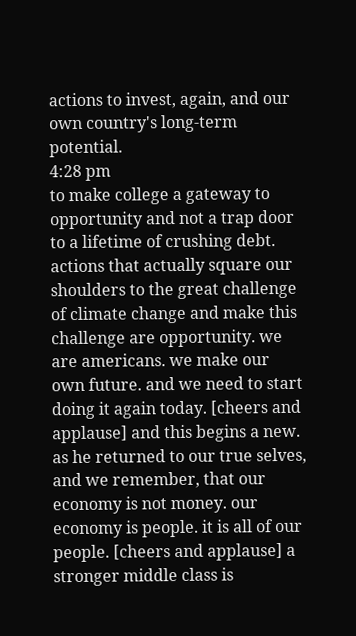actions to invest, again, and our own country's long-term potential.
4:28 pm
to make college a gateway to opportunity and not a trap door to a lifetime of crushing debt. actions that actually square our shoulders to the great challenge of climate change and make this challenge are opportunity. we are americans. we make our own future. and we need to start doing it again today. [cheers and applause] and this begins a new. as he returned to our true selves, and we remember, that our economy is not money. our economy is people. it is all of our people. [cheers and applause] a stronger middle class is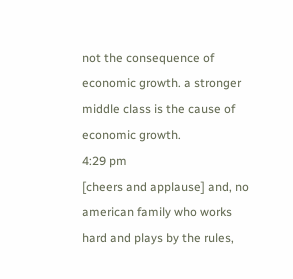not the consequence of economic growth. a stronger middle class is the cause of economic growth.
4:29 pm
[cheers and applause] and, no american family who works hard and plays by the rules,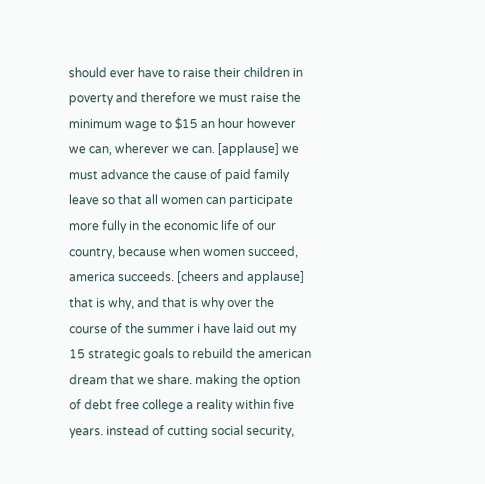should ever have to raise their children in poverty and therefore we must raise the minimum wage to $15 an hour however we can, wherever we can. [applause] we must advance the cause of paid family leave so that all women can participate more fully in the economic life of our country, because when women succeed, america succeeds. [cheers and applause] that is why, and that is why over the course of the summer i have laid out my 15 strategic goals to rebuild the american dream that we share. making the option of debt free college a reality within five years. instead of cutting social security,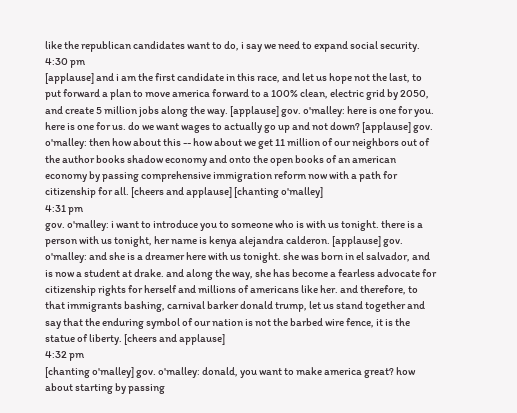like the republican candidates want to do, i say we need to expand social security.
4:30 pm
[applause] and i am the first candidate in this race, and let us hope not the last, to put forward a plan to move america forward to a 100% clean, electric grid by 2050, and create 5 million jobs along the way. [applause] gov. o'malley: here is one for you. here is one for us. do we want wages to actually go up and not down? [applause] gov. o'malley: then how about this -- how about we get 11 million of our neighbors out of the author books shadow economy and onto the open books of an american economy by passing comprehensive immigration reform now with a path for citizenship for all. [cheers and applause] [chanting o'malley]
4:31 pm
gov. o'malley: i want to introduce you to someone who is with us tonight. there is a person with us tonight, her name is kenya alejandra calderon. [applause] gov. o'malley: and she is a dreamer here with us tonight. she was born in el salvador, and is now a student at drake. and along the way, she has become a fearless advocate for citizenship rights for herself and millions of americans like her. and therefore, to that immigrants bashing, carnival barker donald trump, let us stand together and say that the enduring symbol of our nation is not the barbed wire fence, it is the statue of liberty. [cheers and applause]
4:32 pm
[chanting o'malley] gov. o'malley: donald, you want to make america great? how about starting by passing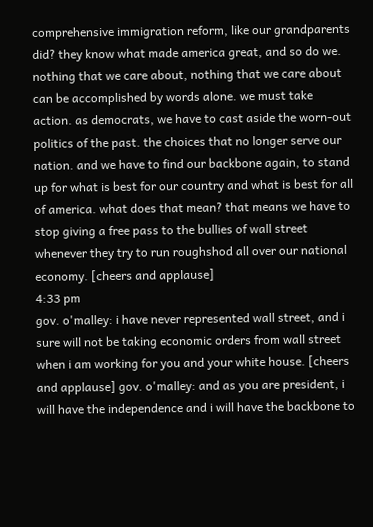comprehensive immigration reform, like our grandparents did? they know what made america great, and so do we. nothing that we care about, nothing that we care about can be accomplished by words alone. we must take action. as democrats, we have to cast aside the worn-out politics of the past. the choices that no longer serve our nation. and we have to find our backbone again, to stand up for what is best for our country and what is best for all of america. what does that mean? that means we have to stop giving a free pass to the bullies of wall street whenever they try to run roughshod all over our national economy. [cheers and applause]
4:33 pm
gov. o'malley: i have never represented wall street, and i sure will not be taking economic orders from wall street when i am working for you and your white house. [cheers and applause] gov. o'malley: and as you are president, i will have the independence and i will have the backbone to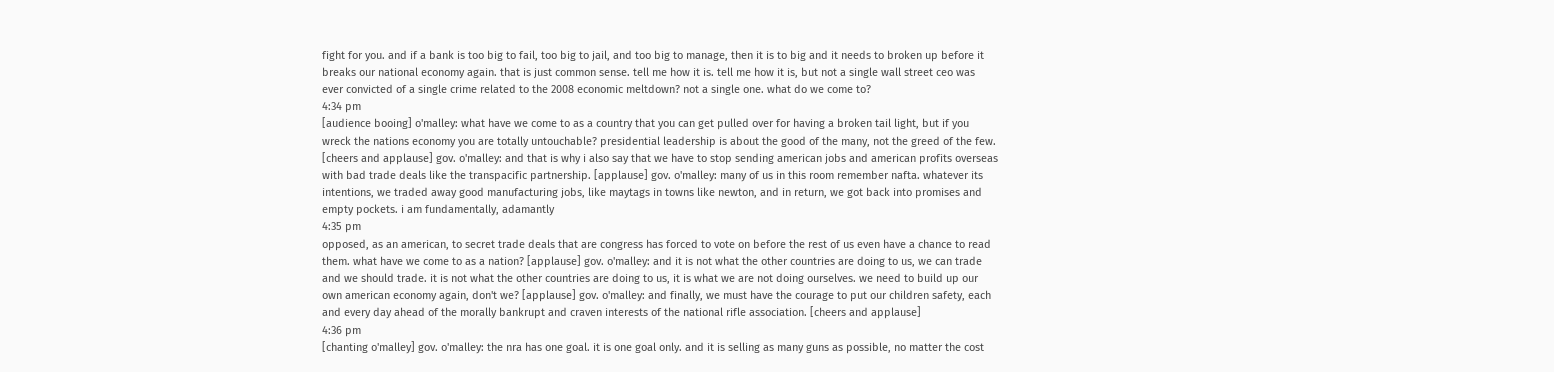fight for you. and if a bank is too big to fail, too big to jail, and too big to manage, then it is to big and it needs to broken up before it breaks our national economy again. that is just common sense. tell me how it is. tell me how it is, but not a single wall street ceo was ever convicted of a single crime related to the 2008 economic meltdown? not a single one. what do we come to?
4:34 pm
[audience booing] o'malley: what have we come to as a country that you can get pulled over for having a broken tail light, but if you wreck the nations economy you are totally untouchable? presidential leadership is about the good of the many, not the greed of the few. [cheers and applause] gov. o'malley: and that is why i also say that we have to stop sending american jobs and american profits overseas with bad trade deals like the transpacific partnership. [applause] gov. o'malley: many of us in this room remember nafta. whatever its intentions, we traded away good manufacturing jobs, like maytags in towns like newton, and in return, we got back into promises and empty pockets. i am fundamentally, adamantly
4:35 pm
opposed, as an american, to secret trade deals that are congress has forced to vote on before the rest of us even have a chance to read them. what have we come to as a nation? [applause] gov. o'malley: and it is not what the other countries are doing to us, we can trade and we should trade. it is not what the other countries are doing to us, it is what we are not doing ourselves. we need to build up our own american economy again, don't we? [applause] gov. o'malley: and finally, we must have the courage to put our children safety, each and every day ahead of the morally bankrupt and craven interests of the national rifle association. [cheers and applause]
4:36 pm
[chanting o'malley] gov. o'malley: the nra has one goal. it is one goal only. and it is selling as many guns as possible, no matter the cost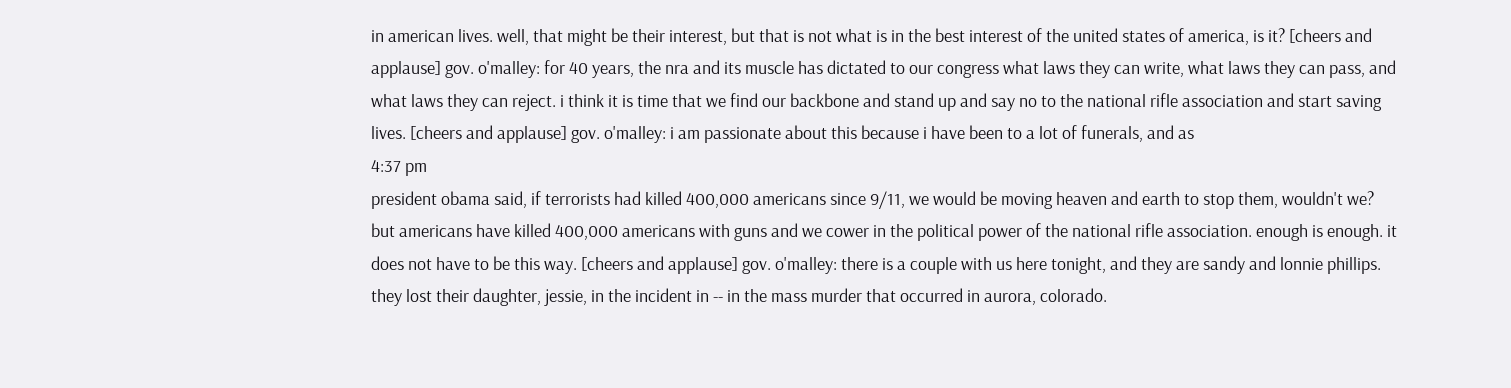in american lives. well, that might be their interest, but that is not what is in the best interest of the united states of america, is it? [cheers and applause] gov. o'malley: for 40 years, the nra and its muscle has dictated to our congress what laws they can write, what laws they can pass, and what laws they can reject. i think it is time that we find our backbone and stand up and say no to the national rifle association and start saving lives. [cheers and applause] gov. o'malley: i am passionate about this because i have been to a lot of funerals, and as
4:37 pm
president obama said, if terrorists had killed 400,000 americans since 9/11, we would be moving heaven and earth to stop them, wouldn't we? but americans have killed 400,000 americans with guns and we cower in the political power of the national rifle association. enough is enough. it does not have to be this way. [cheers and applause] gov. o'malley: there is a couple with us here tonight, and they are sandy and lonnie phillips. they lost their daughter, jessie, in the incident in -- in the mass murder that occurred in aurora, colorado.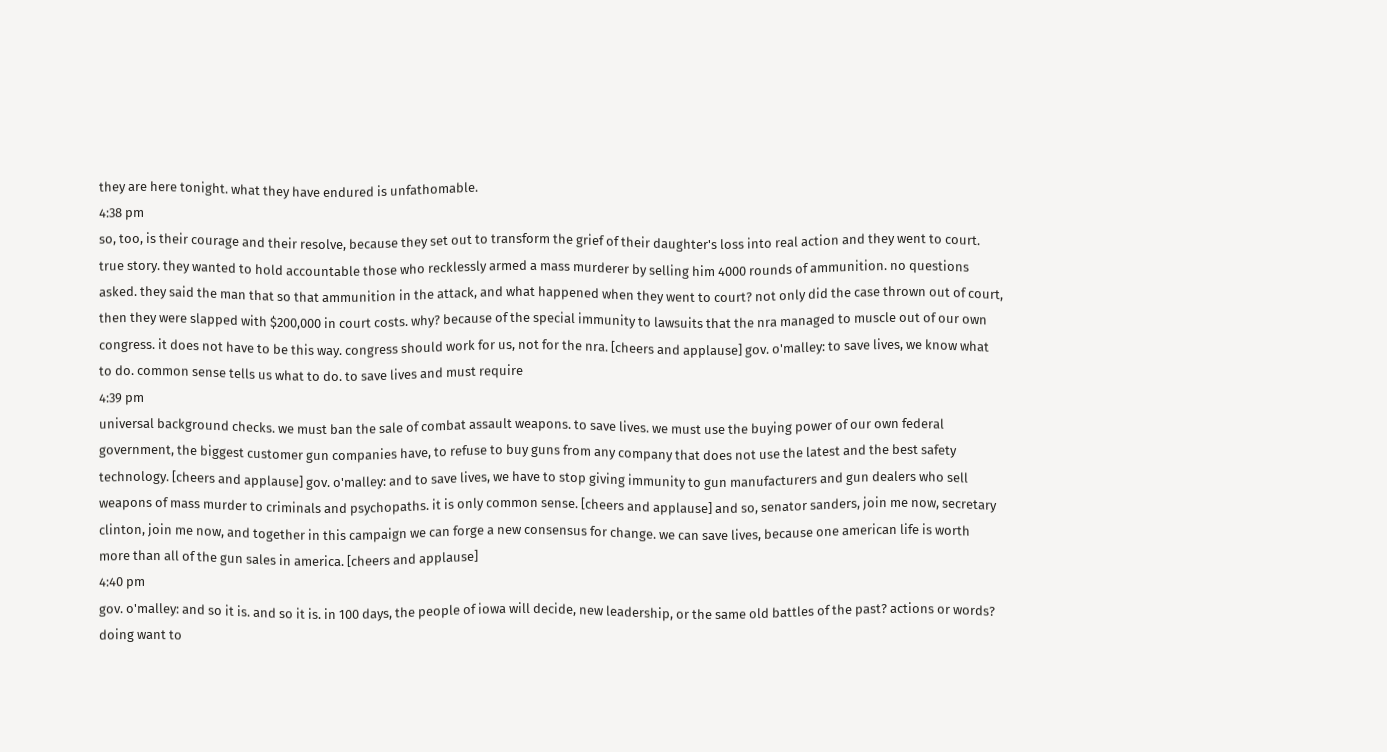they are here tonight. what they have endured is unfathomable.
4:38 pm
so, too, is their courage and their resolve, because they set out to transform the grief of their daughter's loss into real action and they went to court. true story. they wanted to hold accountable those who recklessly armed a mass murderer by selling him 4000 rounds of ammunition. no questions asked. they said the man that so that ammunition in the attack, and what happened when they went to court? not only did the case thrown out of court, then they were slapped with $200,000 in court costs. why? because of the special immunity to lawsuits that the nra managed to muscle out of our own congress. it does not have to be this way. congress should work for us, not for the nra. [cheers and applause] gov. o'malley: to save lives, we know what to do. common sense tells us what to do. to save lives and must require
4:39 pm
universal background checks. we must ban the sale of combat assault weapons. to save lives. we must use the buying power of our own federal government, the biggest customer gun companies have, to refuse to buy guns from any company that does not use the latest and the best safety technology. [cheers and applause] gov. o'malley: and to save lives, we have to stop giving immunity to gun manufacturers and gun dealers who sell weapons of mass murder to criminals and psychopaths. it is only common sense. [cheers and applause] and so, senator sanders, join me now, secretary clinton, join me now, and together in this campaign we can forge a new consensus for change. we can save lives, because one american life is worth more than all of the gun sales in america. [cheers and applause]
4:40 pm
gov. o'malley: and so it is. and so it is. in 100 days, the people of iowa will decide, new leadership, or the same old battles of the past? actions or words? doing want to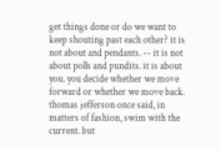get things done or do we want to keep shouting past each other? it is not about and pendants. -- it is not about polls and pundits. it is about you. you decide whether we move forward or whether we move back. thomas jefferson once said, in matters of fashion, swim with the current. but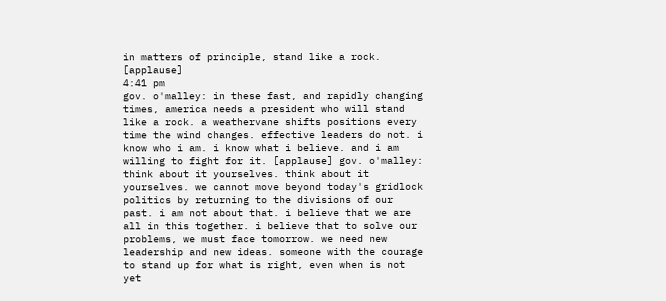in matters of principle, stand like a rock. [applause]
4:41 pm
gov. o'malley: in these fast, and rapidly changing times, america needs a president who will stand like a rock. a weathervane shifts positions every time the wind changes. effective leaders do not. i know who i am. i know what i believe. and i am willing to fight for it. [applause] gov. o'malley: think about it yourselves. think about it yourselves. we cannot move beyond today's gridlock politics by returning to the divisions of our past. i am not about that. i believe that we are all in this together. i believe that to solve our problems, we must face tomorrow. we need new leadership and new ideas. someone with the courage to stand up for what is right, even when is not yet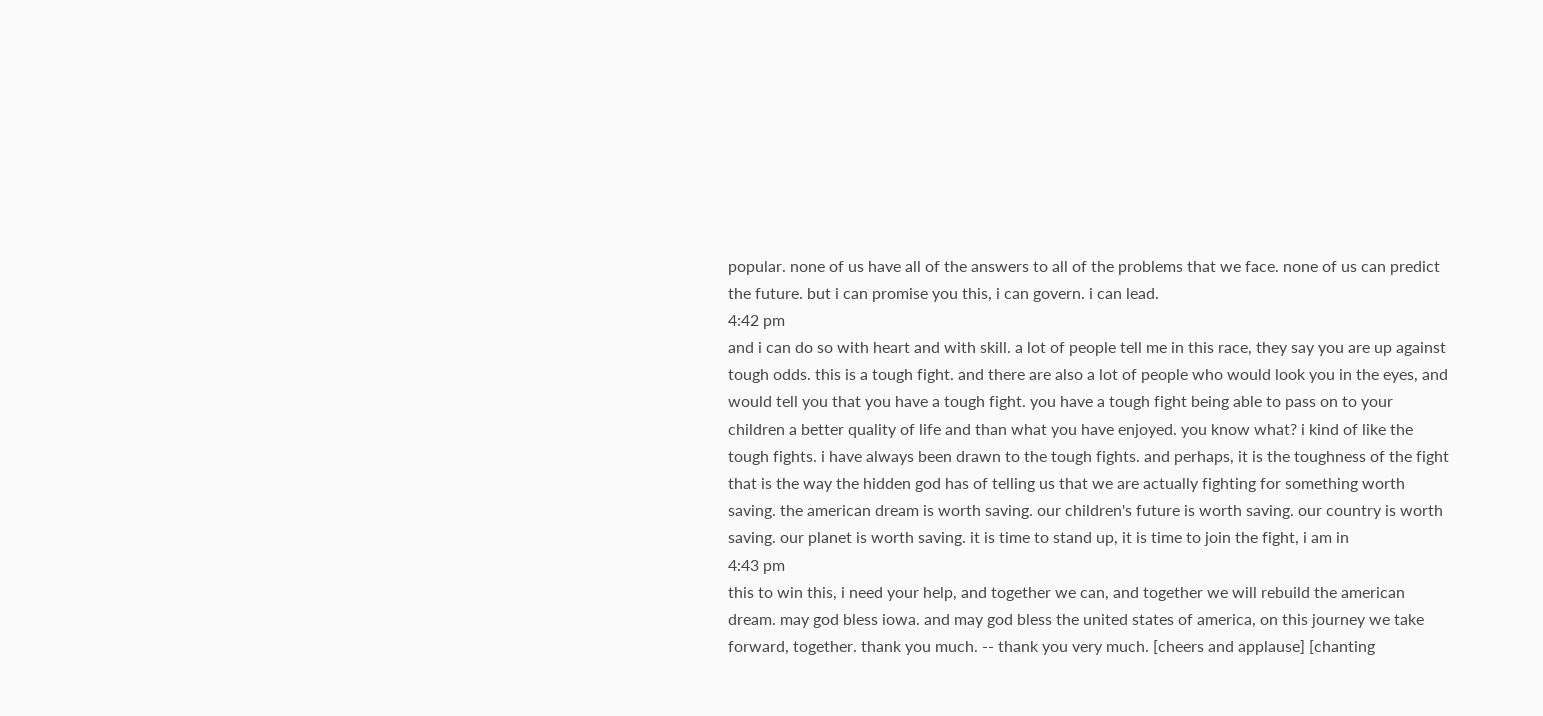popular. none of us have all of the answers to all of the problems that we face. none of us can predict the future. but i can promise you this, i can govern. i can lead.
4:42 pm
and i can do so with heart and with skill. a lot of people tell me in this race, they say you are up against tough odds. this is a tough fight. and there are also a lot of people who would look you in the eyes, and would tell you that you have a tough fight. you have a tough fight being able to pass on to your children a better quality of life and than what you have enjoyed. you know what? i kind of like the tough fights. i have always been drawn to the tough fights. and perhaps, it is the toughness of the fight that is the way the hidden god has of telling us that we are actually fighting for something worth saving. the american dream is worth saving. our children's future is worth saving. our country is worth saving. our planet is worth saving. it is time to stand up, it is time to join the fight, i am in
4:43 pm
this to win this, i need your help, and together we can, and together we will rebuild the american dream. may god bless iowa. and may god bless the united states of america, on this journey we take forward, together. thank you much. -- thank you very much. [cheers and applause] [chanting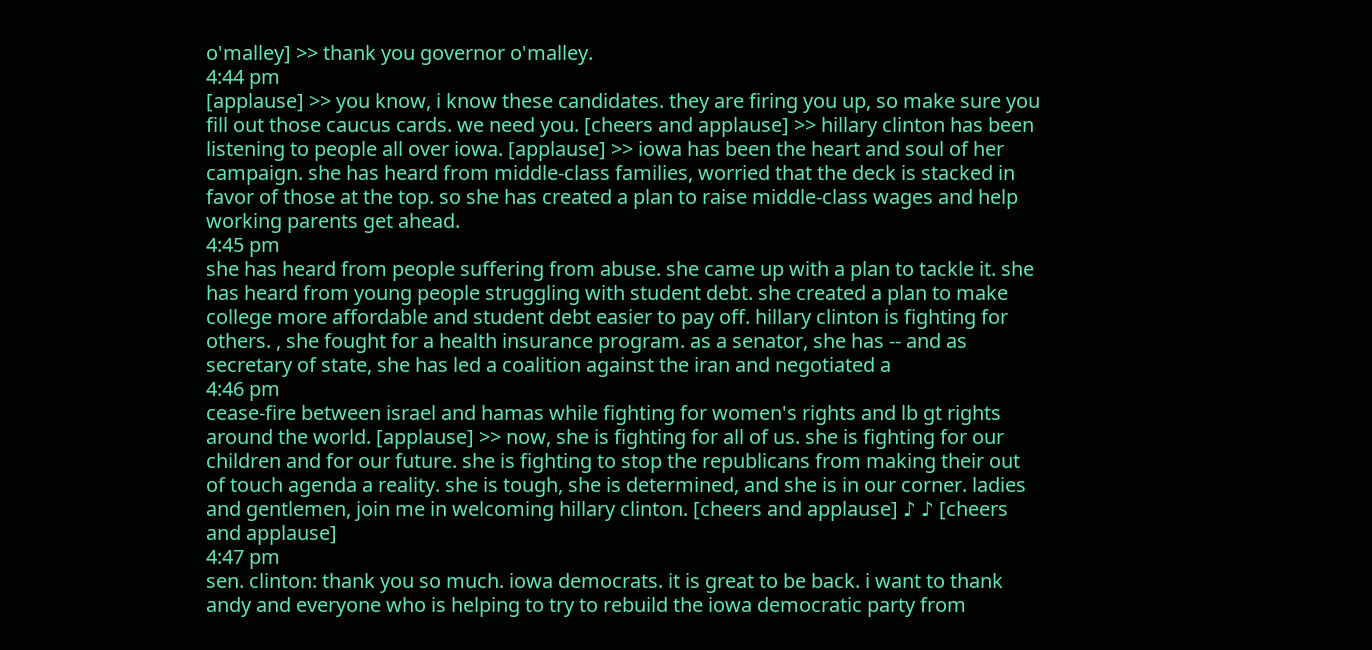o'malley] >> thank you governor o'malley.
4:44 pm
[applause] >> you know, i know these candidates. they are firing you up, so make sure you fill out those caucus cards. we need you. [cheers and applause] >> hillary clinton has been listening to people all over iowa. [applause] >> iowa has been the heart and soul of her campaign. she has heard from middle-class families, worried that the deck is stacked in favor of those at the top. so she has created a plan to raise middle-class wages and help working parents get ahead.
4:45 pm
she has heard from people suffering from abuse. she came up with a plan to tackle it. she has heard from young people struggling with student debt. she created a plan to make college more affordable and student debt easier to pay off. hillary clinton is fighting for others. , she fought for a health insurance program. as a senator, she has -- and as secretary of state, she has led a coalition against the iran and negotiated a
4:46 pm
cease-fire between israel and hamas while fighting for women's rights and lb gt rights around the world. [applause] >> now, she is fighting for all of us. she is fighting for our children and for our future. she is fighting to stop the republicans from making their out of touch agenda a reality. she is tough, she is determined, and she is in our corner. ladies and gentlemen, join me in welcoming hillary clinton. [cheers and applause] ♪ ♪ [cheers and applause]
4:47 pm
sen. clinton: thank you so much. iowa democrats. it is great to be back. i want to thank andy and everyone who is helping to try to rebuild the iowa democratic party from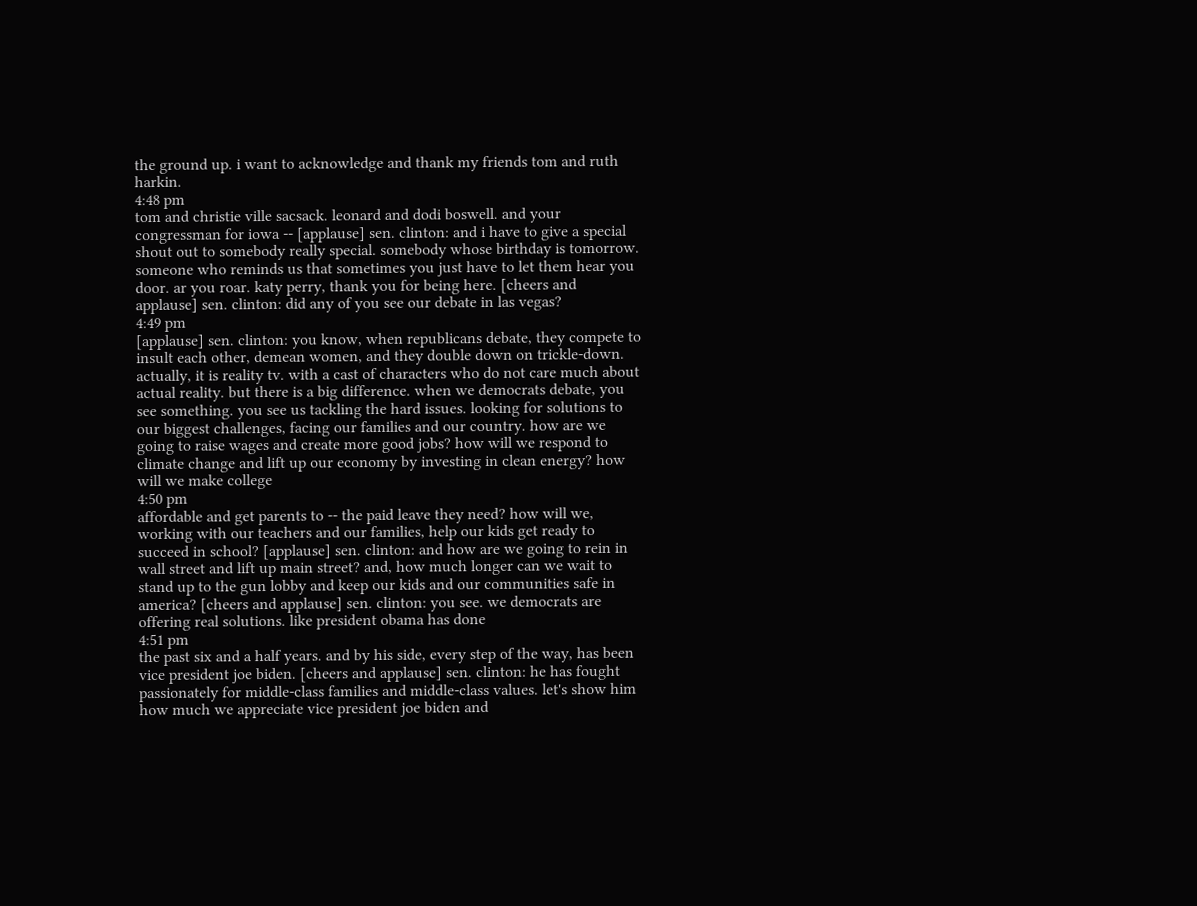the ground up. i want to acknowledge and thank my friends tom and ruth harkin.
4:48 pm
tom and christie ville sacsack. leonard and dodi boswell. and your congressman for iowa -- [applause] sen. clinton: and i have to give a special shout out to somebody really special. somebody whose birthday is tomorrow. someone who reminds us that sometimes you just have to let them hear you door. ar you roar. katy perry, thank you for being here. [cheers and applause] sen. clinton: did any of you see our debate in las vegas?
4:49 pm
[applause] sen. clinton: you know, when republicans debate, they compete to insult each other, demean women, and they double down on trickle-down. actually, it is reality tv. with a cast of characters who do not care much about actual reality. but there is a big difference. when we democrats debate, you see something. you see us tackling the hard issues. looking for solutions to our biggest challenges, facing our families and our country. how are we going to raise wages and create more good jobs? how will we respond to climate change and lift up our economy by investing in clean energy? how will we make college
4:50 pm
affordable and get parents to -- the paid leave they need? how will we, working with our teachers and our families, help our kids get ready to succeed in school? [applause] sen. clinton: and how are we going to rein in wall street and lift up main street? and, how much longer can we wait to stand up to the gun lobby and keep our kids and our communities safe in america? [cheers and applause] sen. clinton: you see. we democrats are offering real solutions. like president obama has done
4:51 pm
the past six and a half years. and by his side, every step of the way, has been vice president joe biden. [cheers and applause] sen. clinton: he has fought passionately for middle-class families and middle-class values. let's show him how much we appreciate vice president joe biden and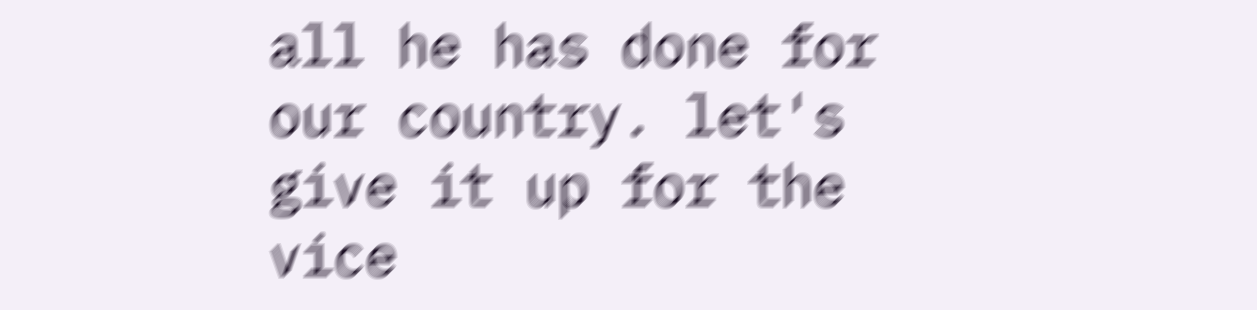all he has done for our country. let's give it up for the vice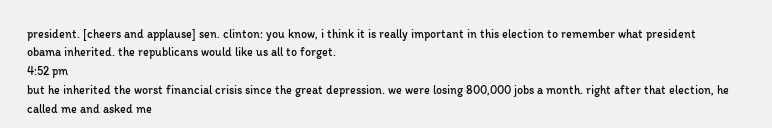president. [cheers and applause] sen. clinton: you know, i think it is really important in this election to remember what president obama inherited. the republicans would like us all to forget.
4:52 pm
but he inherited the worst financial crisis since the great depression. we were losing 800,000 jobs a month. right after that election, he called me and asked me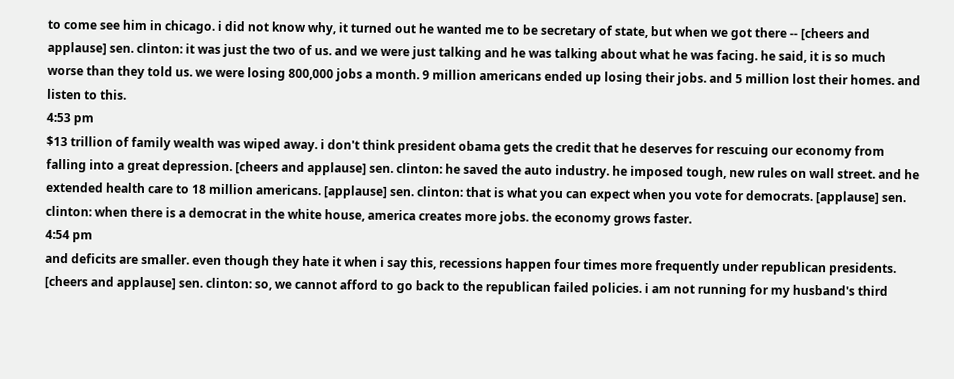to come see him in chicago. i did not know why, it turned out he wanted me to be secretary of state, but when we got there -- [cheers and applause] sen. clinton: it was just the two of us. and we were just talking and he was talking about what he was facing. he said, it is so much worse than they told us. we were losing 800,000 jobs a month. 9 million americans ended up losing their jobs. and 5 million lost their homes. and listen to this.
4:53 pm
$13 trillion of family wealth was wiped away. i don't think president obama gets the credit that he deserves for rescuing our economy from falling into a great depression. [cheers and applause] sen. clinton: he saved the auto industry. he imposed tough, new rules on wall street. and he extended health care to 18 million americans. [applause] sen. clinton: that is what you can expect when you vote for democrats. [applause] sen. clinton: when there is a democrat in the white house, america creates more jobs. the economy grows faster.
4:54 pm
and deficits are smaller. even though they hate it when i say this, recessions happen four times more frequently under republican presidents. [cheers and applause] sen. clinton: so, we cannot afford to go back to the republican failed policies. i am not running for my husband's third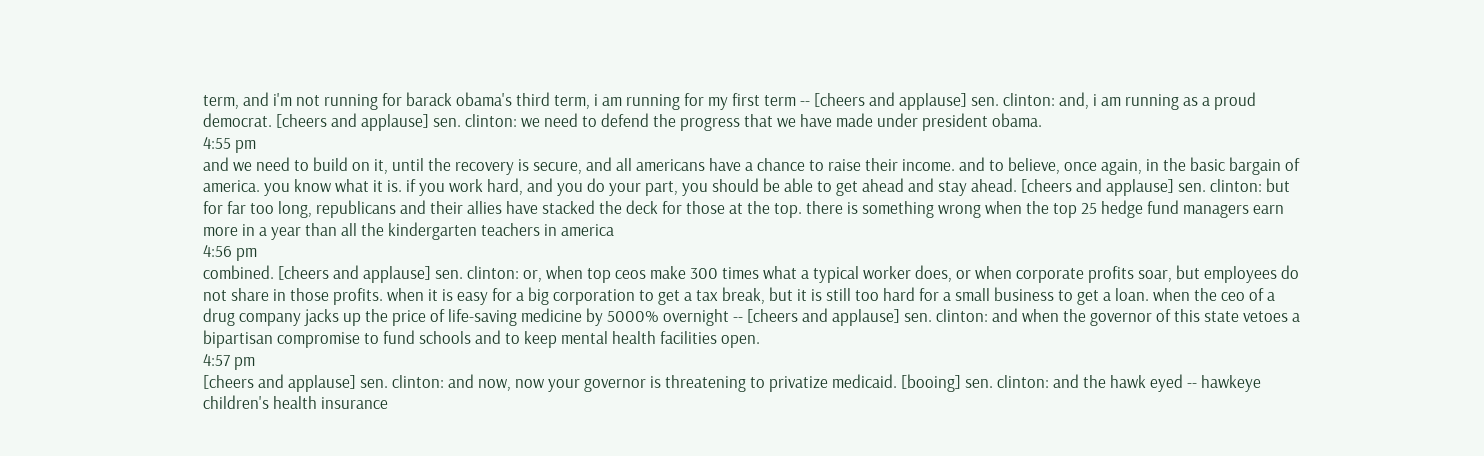term, and i'm not running for barack obama's third term, i am running for my first term -- [cheers and applause] sen. clinton: and, i am running as a proud democrat. [cheers and applause] sen. clinton: we need to defend the progress that we have made under president obama.
4:55 pm
and we need to build on it, until the recovery is secure, and all americans have a chance to raise their income. and to believe, once again, in the basic bargain of america. you know what it is. if you work hard, and you do your part, you should be able to get ahead and stay ahead. [cheers and applause] sen. clinton: but for far too long, republicans and their allies have stacked the deck for those at the top. there is something wrong when the top 25 hedge fund managers earn more in a year than all the kindergarten teachers in america
4:56 pm
combined. [cheers and applause] sen. clinton: or, when top ceos make 300 times what a typical worker does, or when corporate profits soar, but employees do not share in those profits. when it is easy for a big corporation to get a tax break, but it is still too hard for a small business to get a loan. when the ceo of a drug company jacks up the price of life-saving medicine by 5000% overnight -- [cheers and applause] sen. clinton: and when the governor of this state vetoes a bipartisan compromise to fund schools and to keep mental health facilities open.
4:57 pm
[cheers and applause] sen. clinton: and now, now your governor is threatening to privatize medicaid. [booing] sen. clinton: and the hawk eyed -- hawkeye children's health insurance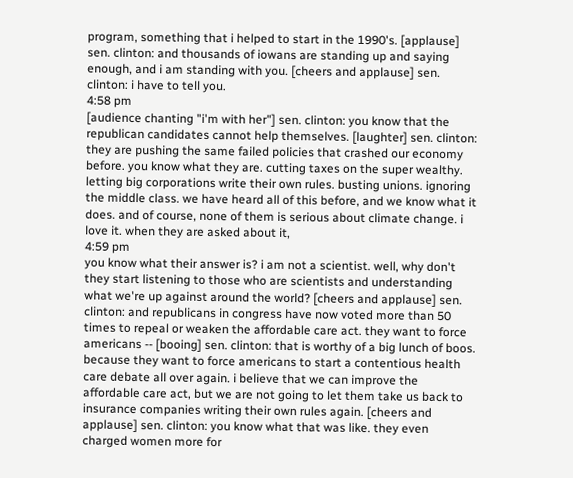program, something that i helped to start in the 1990's. [applause] sen. clinton: and thousands of iowans are standing up and saying enough, and i am standing with you. [cheers and applause] sen. clinton: i have to tell you.
4:58 pm
[audience chanting "i'm with her"] sen. clinton: you know that the republican candidates cannot help themselves. [laughter] sen. clinton: they are pushing the same failed policies that crashed our economy before. you know what they are. cutting taxes on the super wealthy. letting big corporations write their own rules. busting unions. ignoring the middle class. we have heard all of this before, and we know what it does. and of course, none of them is serious about climate change. i love it. when they are asked about it,
4:59 pm
you know what their answer is? i am not a scientist. well, why don't they start listening to those who are scientists and understanding what we're up against around the world? [cheers and applause] sen. clinton: and republicans in congress have now voted more than 50 times to repeal or weaken the affordable care act. they want to force americans -- [booing] sen. clinton: that is worthy of a big lunch of boos. because they want to force americans to start a contentious health care debate all over again. i believe that we can improve the affordable care act, but we are not going to let them take us back to insurance companies writing their own rules again. [cheers and applause] sen. clinton: you know what that was like. they even charged women more for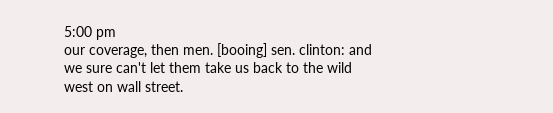5:00 pm
our coverage, then men. [booing] sen. clinton: and we sure can't let them take us back to the wild west on wall street.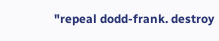"repeal dodd-frank. destroy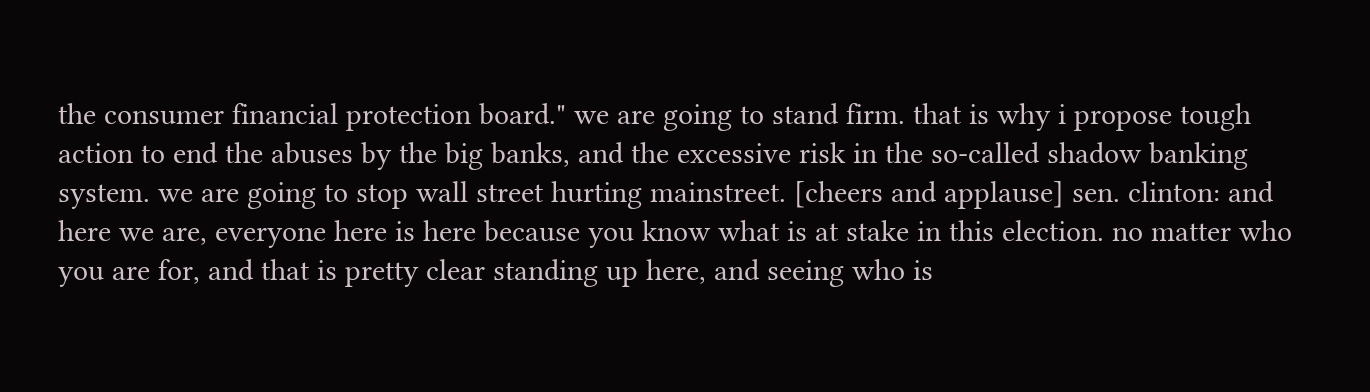the consumer financial protection board." we are going to stand firm. that is why i propose tough action to end the abuses by the big banks, and the excessive risk in the so-called shadow banking system. we are going to stop wall street hurting mainstreet. [cheers and applause] sen. clinton: and here we are, everyone here is here because you know what is at stake in this election. no matter who you are for, and that is pretty clear standing up here, and seeing who is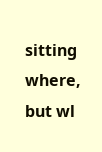sitting where, but wl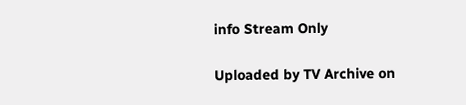info Stream Only

Uploaded by TV Archive on